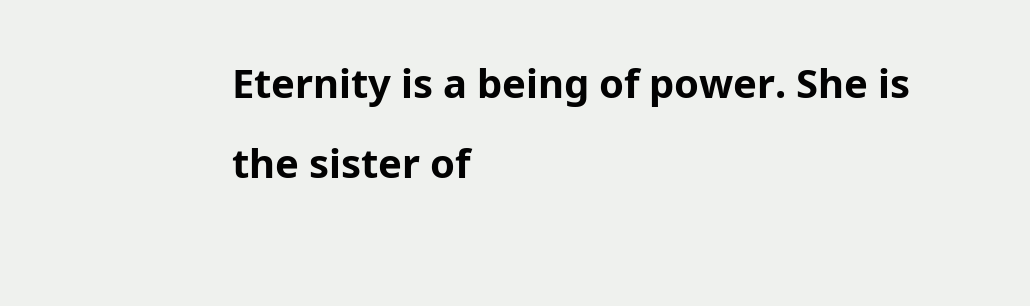Eternity is a being of power. She is the sister of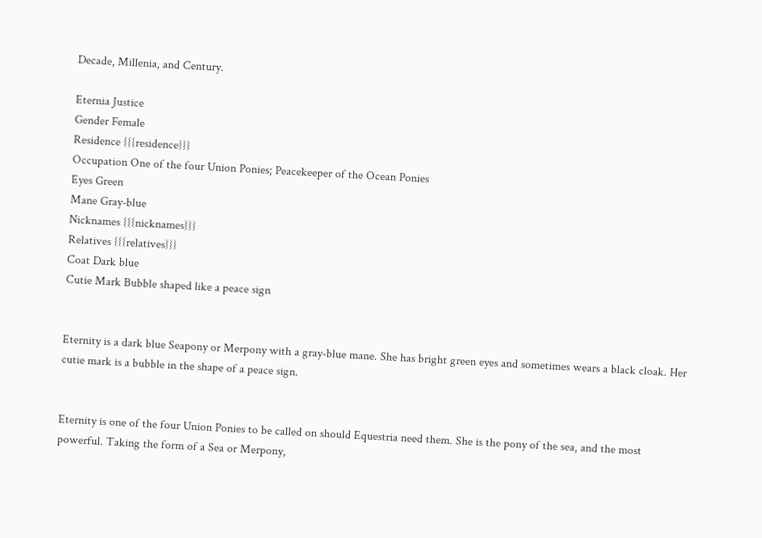Decade, Millenia, and Century.

Eternia Justice
Gender Female
Residence {{{residence}}}
Occupation One of the four Union Ponies; Peacekeeper of the Ocean Ponies
Eyes Green
Mane Gray-blue
Nicknames {{{nicknames}}}
Relatives {{{relatives}}}
Coat Dark blue
Cutie Mark Bubble shaped like a peace sign


Eternity is a dark blue Seapony or Merpony with a gray-blue mane. She has bright green eyes and sometimes wears a black cloak. Her cutie mark is a bubble in the shape of a peace sign.


Eternity is one of the four Union Ponies to be called on should Equestria need them. She is the pony of the sea, and the most powerful. Taking the form of a Sea or Merpony,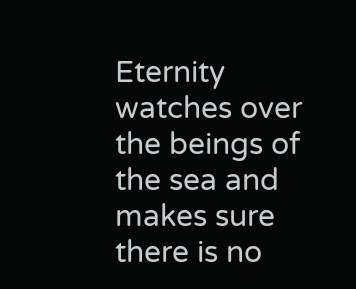Eternity watches over the beings of the sea and makes sure there is no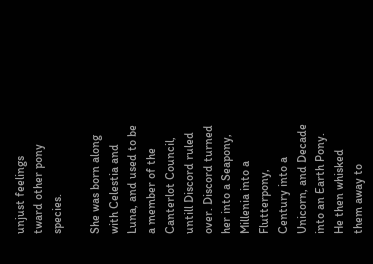unjust feelings tward other pony species.

She was born along with Celestia and Luna, and used to be a member of the Canterlot Council, untill Discord ruled over. Discord turned her into a Seapony, Millenia into a Flutterpony, Century into a Unicorn, and Decade into an Earth Pony. He then whisked them away to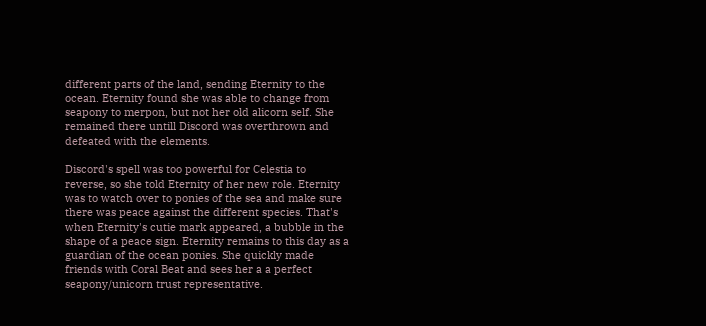different parts of the land, sending Eternity to the ocean. Eternity found she was able to change from seapony to merpon, but not her old alicorn self. She remained there untill Discord was overthrown and defeated with the elements.

Discord's spell was too powerful for Celestia to reverse, so she told Eternity of her new role. Eternity was to watch over to ponies of the sea and make sure there was peace against the different species. That's when Eternity's cutie mark appeared, a bubble in the shape of a peace sign. Eternity remains to this day as a guardian of the ocean ponies. She quickly made friends with Coral Beat and sees her a a perfect seapony/unicorn trust representative.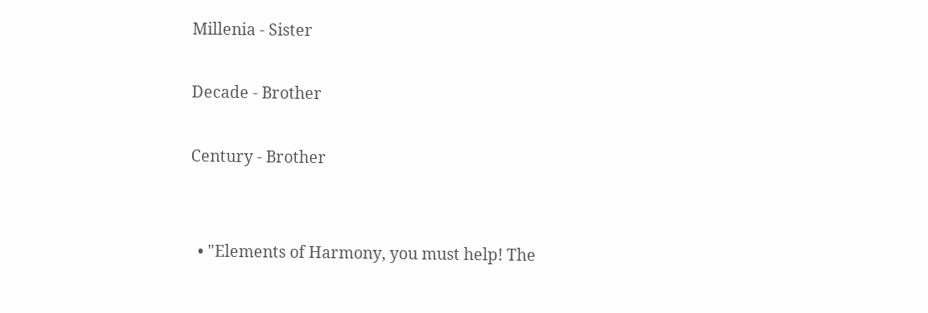Millenia - Sister

Decade - Brother

Century - Brother


  • "Elements of Harmony, you must help! The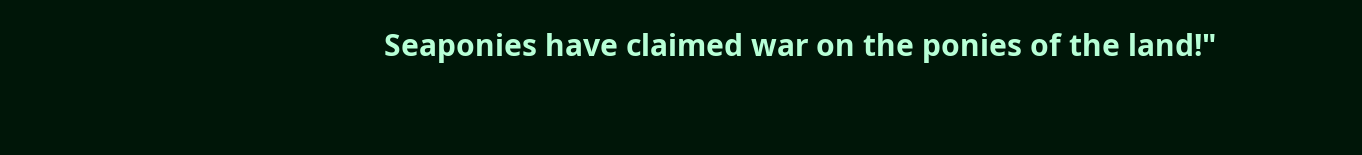Seaponies have claimed war on the ponies of the land!"